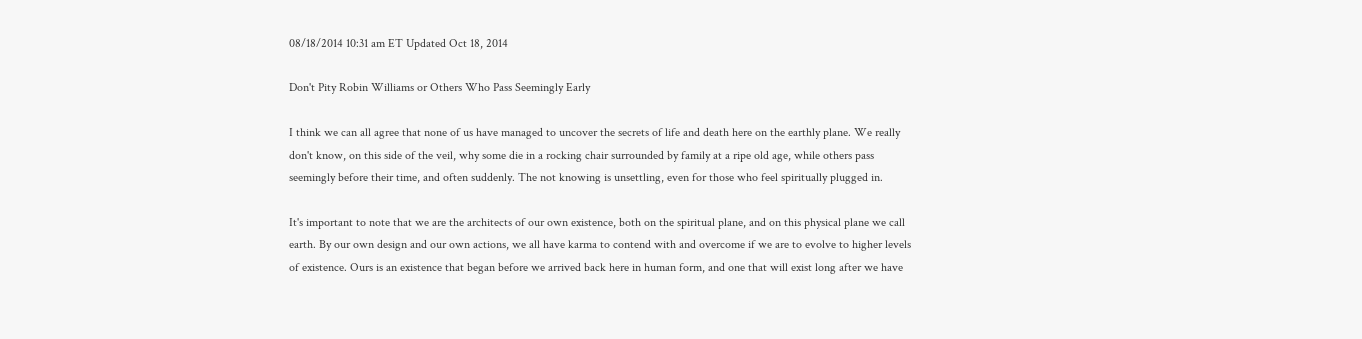08/18/2014 10:31 am ET Updated Oct 18, 2014

Don't Pity Robin Williams or Others Who Pass Seemingly Early

I think we can all agree that none of us have managed to uncover the secrets of life and death here on the earthly plane. We really don't know, on this side of the veil, why some die in a rocking chair surrounded by family at a ripe old age, while others pass seemingly before their time, and often suddenly. The not knowing is unsettling, even for those who feel spiritually plugged in.

It's important to note that we are the architects of our own existence, both on the spiritual plane, and on this physical plane we call earth. By our own design and our own actions, we all have karma to contend with and overcome if we are to evolve to higher levels of existence. Ours is an existence that began before we arrived back here in human form, and one that will exist long after we have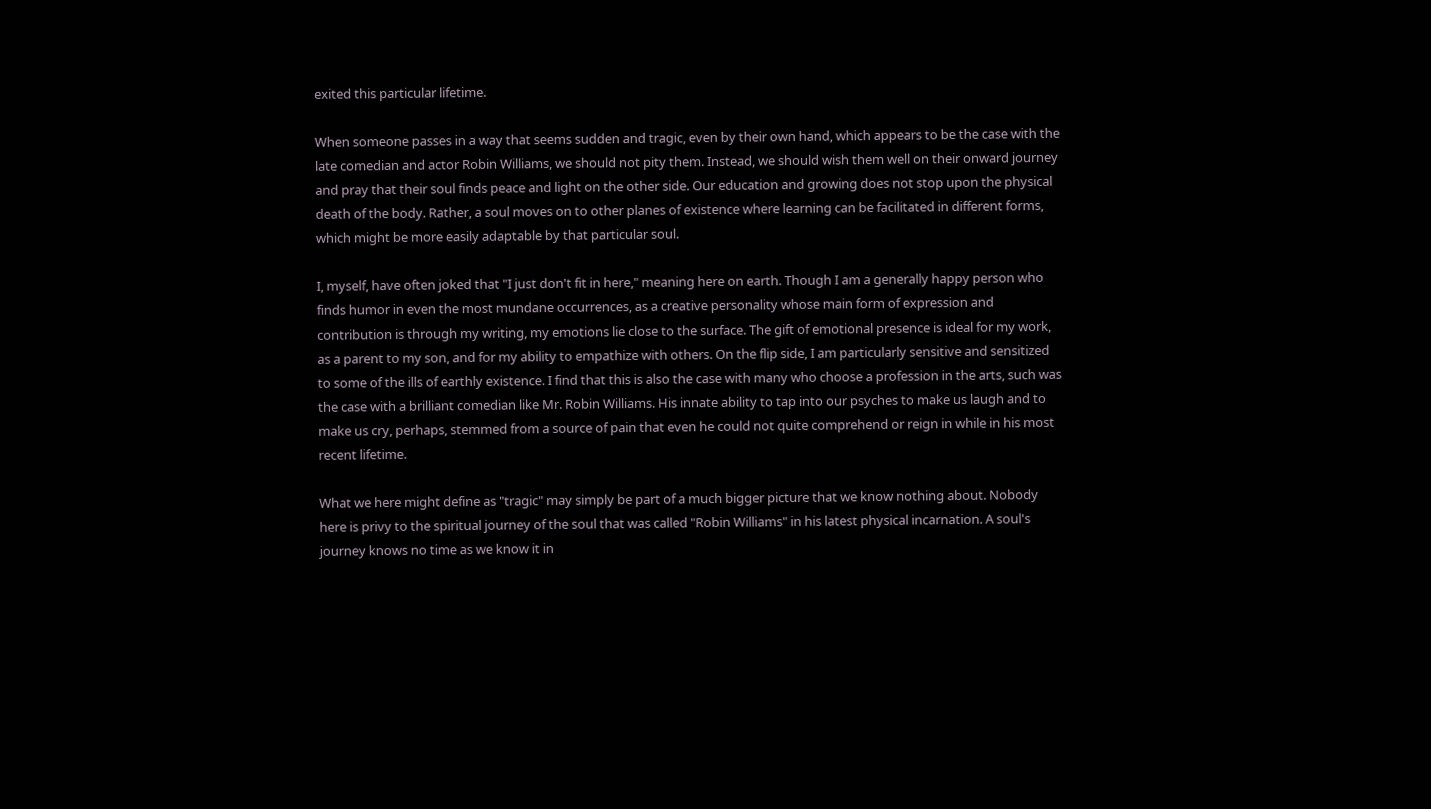exited this particular lifetime.

When someone passes in a way that seems sudden and tragic, even by their own hand, which appears to be the case with the late comedian and actor Robin Williams, we should not pity them. Instead, we should wish them well on their onward journey and pray that their soul finds peace and light on the other side. Our education and growing does not stop upon the physical death of the body. Rather, a soul moves on to other planes of existence where learning can be facilitated in different forms, which might be more easily adaptable by that particular soul.

I, myself, have often joked that "I just don't fit in here," meaning here on earth. Though I am a generally happy person who finds humor in even the most mundane occurrences, as a creative personality whose main form of expression and contribution is through my writing, my emotions lie close to the surface. The gift of emotional presence is ideal for my work, as a parent to my son, and for my ability to empathize with others. On the flip side, I am particularly sensitive and sensitized to some of the ills of earthly existence. I find that this is also the case with many who choose a profession in the arts, such was the case with a brilliant comedian like Mr. Robin Williams. His innate ability to tap into our psyches to make us laugh and to make us cry, perhaps, stemmed from a source of pain that even he could not quite comprehend or reign in while in his most recent lifetime.

What we here might define as "tragic" may simply be part of a much bigger picture that we know nothing about. Nobody here is privy to the spiritual journey of the soul that was called "Robin Williams" in his latest physical incarnation. A soul's journey knows no time as we know it in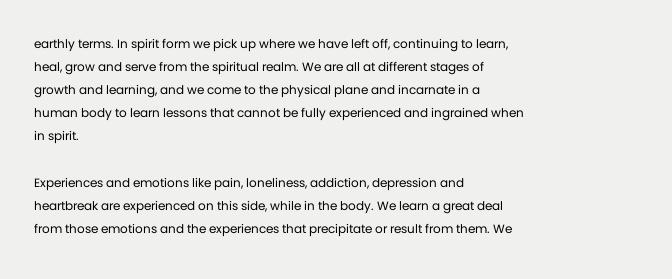earthly terms. In spirit form we pick up where we have left off, continuing to learn, heal, grow and serve from the spiritual realm. We are all at different stages of growth and learning, and we come to the physical plane and incarnate in a human body to learn lessons that cannot be fully experienced and ingrained when in spirit.

Experiences and emotions like pain, loneliness, addiction, depression and heartbreak are experienced on this side, while in the body. We learn a great deal from those emotions and the experiences that precipitate or result from them. We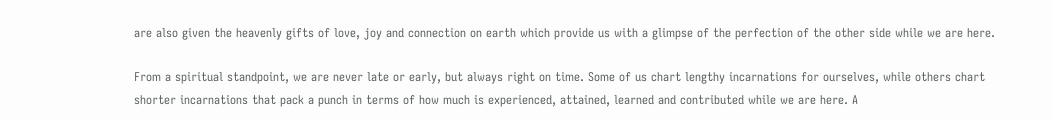are also given the heavenly gifts of love, joy and connection on earth which provide us with a glimpse of the perfection of the other side while we are here.

From a spiritual standpoint, we are never late or early, but always right on time. Some of us chart lengthy incarnations for ourselves, while others chart shorter incarnations that pack a punch in terms of how much is experienced, attained, learned and contributed while we are here. A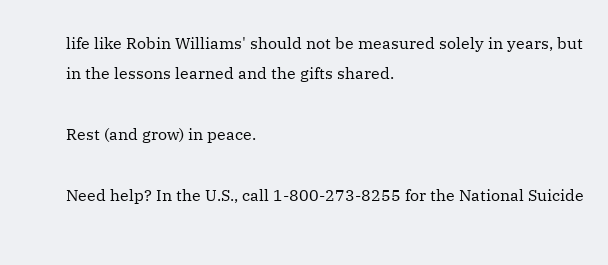life like Robin Williams' should not be measured solely in years, but in the lessons learned and the gifts shared.

Rest (and grow) in peace.

Need help? In the U.S., call 1-800-273-8255 for the National Suicide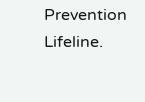Prevention Lifeline.